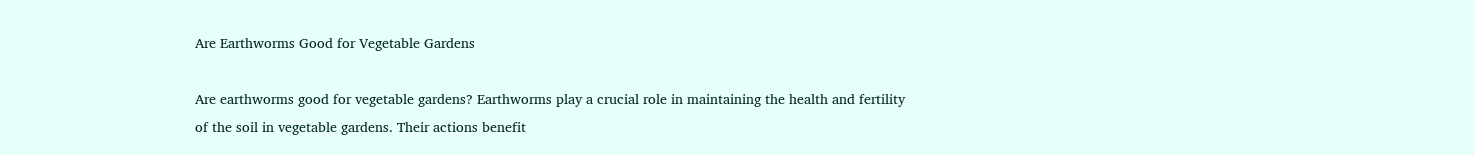Are Earthworms Good for Vegetable Gardens

Are earthworms good for vegetable gardens? Earthworms play a crucial role in maintaining the health and fertility of the soil in vegetable gardens. Their actions benefit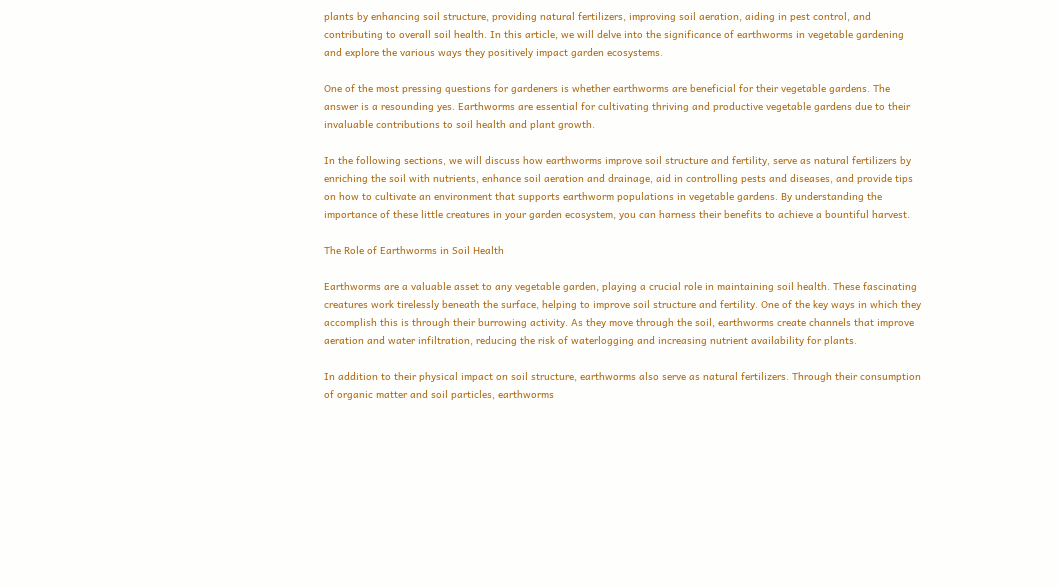plants by enhancing soil structure, providing natural fertilizers, improving soil aeration, aiding in pest control, and contributing to overall soil health. In this article, we will delve into the significance of earthworms in vegetable gardening and explore the various ways they positively impact garden ecosystems.

One of the most pressing questions for gardeners is whether earthworms are beneficial for their vegetable gardens. The answer is a resounding yes. Earthworms are essential for cultivating thriving and productive vegetable gardens due to their invaluable contributions to soil health and plant growth.

In the following sections, we will discuss how earthworms improve soil structure and fertility, serve as natural fertilizers by enriching the soil with nutrients, enhance soil aeration and drainage, aid in controlling pests and diseases, and provide tips on how to cultivate an environment that supports earthworm populations in vegetable gardens. By understanding the importance of these little creatures in your garden ecosystem, you can harness their benefits to achieve a bountiful harvest.

The Role of Earthworms in Soil Health

Earthworms are a valuable asset to any vegetable garden, playing a crucial role in maintaining soil health. These fascinating creatures work tirelessly beneath the surface, helping to improve soil structure and fertility. One of the key ways in which they accomplish this is through their burrowing activity. As they move through the soil, earthworms create channels that improve aeration and water infiltration, reducing the risk of waterlogging and increasing nutrient availability for plants.

In addition to their physical impact on soil structure, earthworms also serve as natural fertilizers. Through their consumption of organic matter and soil particles, earthworms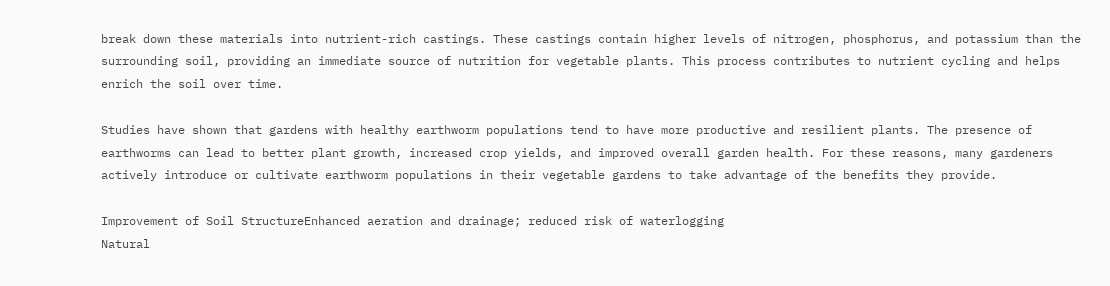break down these materials into nutrient-rich castings. These castings contain higher levels of nitrogen, phosphorus, and potassium than the surrounding soil, providing an immediate source of nutrition for vegetable plants. This process contributes to nutrient cycling and helps enrich the soil over time.

Studies have shown that gardens with healthy earthworm populations tend to have more productive and resilient plants. The presence of earthworms can lead to better plant growth, increased crop yields, and improved overall garden health. For these reasons, many gardeners actively introduce or cultivate earthworm populations in their vegetable gardens to take advantage of the benefits they provide.

Improvement of Soil StructureEnhanced aeration and drainage; reduced risk of waterlogging
Natural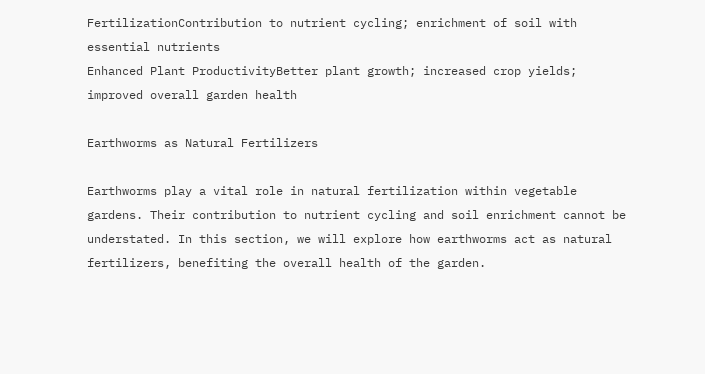FertilizationContribution to nutrient cycling; enrichment of soil with essential nutrients
Enhanced Plant ProductivityBetter plant growth; increased crop yields; improved overall garden health

Earthworms as Natural Fertilizers

Earthworms play a vital role in natural fertilization within vegetable gardens. Their contribution to nutrient cycling and soil enrichment cannot be understated. In this section, we will explore how earthworms act as natural fertilizers, benefiting the overall health of the garden.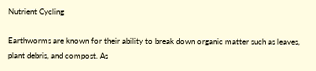Nutrient Cycling

Earthworms are known for their ability to break down organic matter such as leaves, plant debris, and compost. As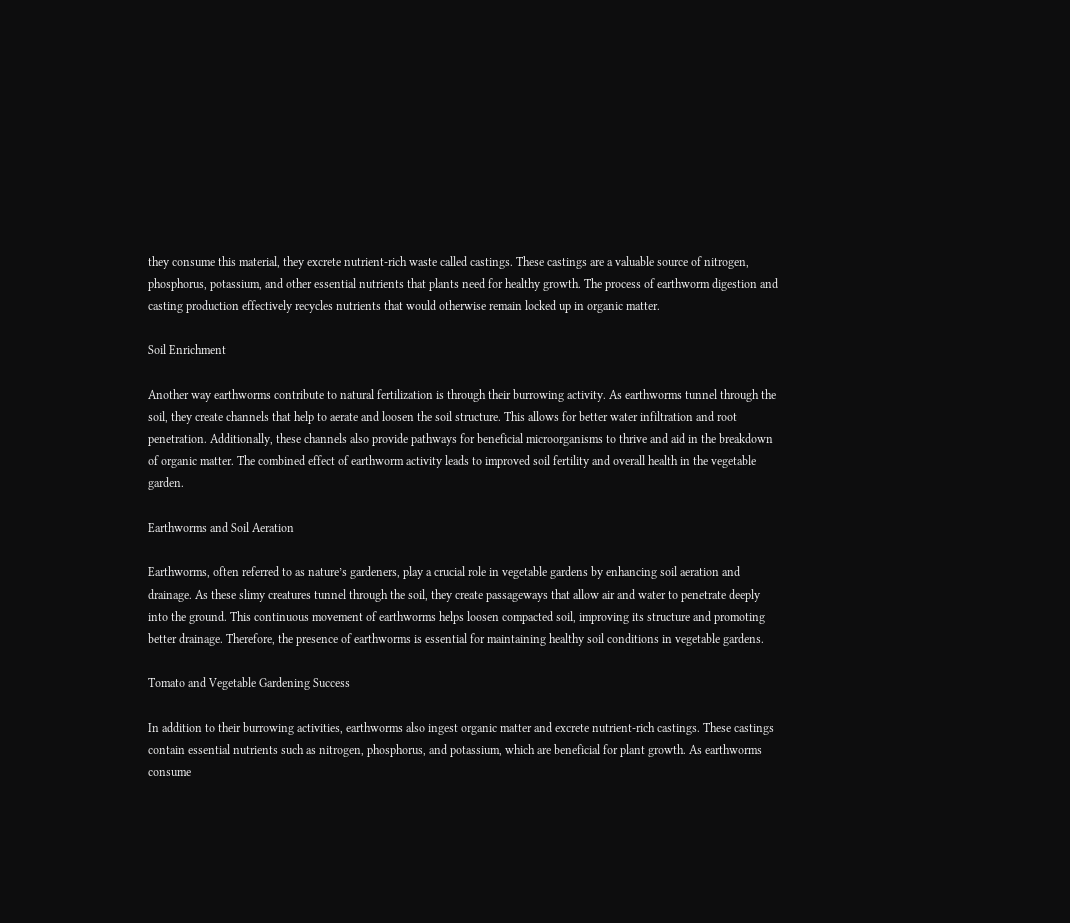they consume this material, they excrete nutrient-rich waste called castings. These castings are a valuable source of nitrogen, phosphorus, potassium, and other essential nutrients that plants need for healthy growth. The process of earthworm digestion and casting production effectively recycles nutrients that would otherwise remain locked up in organic matter.

Soil Enrichment

Another way earthworms contribute to natural fertilization is through their burrowing activity. As earthworms tunnel through the soil, they create channels that help to aerate and loosen the soil structure. This allows for better water infiltration and root penetration. Additionally, these channels also provide pathways for beneficial microorganisms to thrive and aid in the breakdown of organic matter. The combined effect of earthworm activity leads to improved soil fertility and overall health in the vegetable garden.

Earthworms and Soil Aeration

Earthworms, often referred to as nature’s gardeners, play a crucial role in vegetable gardens by enhancing soil aeration and drainage. As these slimy creatures tunnel through the soil, they create passageways that allow air and water to penetrate deeply into the ground. This continuous movement of earthworms helps loosen compacted soil, improving its structure and promoting better drainage. Therefore, the presence of earthworms is essential for maintaining healthy soil conditions in vegetable gardens.

Tomato and Vegetable Gardening Success

In addition to their burrowing activities, earthworms also ingest organic matter and excrete nutrient-rich castings. These castings contain essential nutrients such as nitrogen, phosphorus, and potassium, which are beneficial for plant growth. As earthworms consume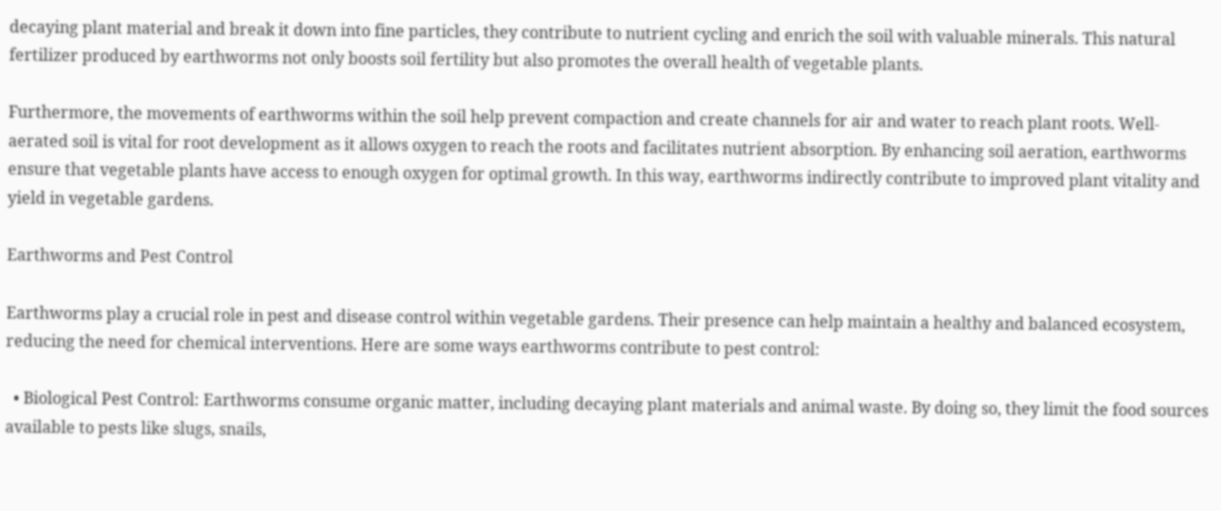decaying plant material and break it down into fine particles, they contribute to nutrient cycling and enrich the soil with valuable minerals. This natural fertilizer produced by earthworms not only boosts soil fertility but also promotes the overall health of vegetable plants.

Furthermore, the movements of earthworms within the soil help prevent compaction and create channels for air and water to reach plant roots. Well-aerated soil is vital for root development as it allows oxygen to reach the roots and facilitates nutrient absorption. By enhancing soil aeration, earthworms ensure that vegetable plants have access to enough oxygen for optimal growth. In this way, earthworms indirectly contribute to improved plant vitality and yield in vegetable gardens.

Earthworms and Pest Control

Earthworms play a crucial role in pest and disease control within vegetable gardens. Their presence can help maintain a healthy and balanced ecosystem, reducing the need for chemical interventions. Here are some ways earthworms contribute to pest control:

  • Biological Pest Control: Earthworms consume organic matter, including decaying plant materials and animal waste. By doing so, they limit the food sources available to pests like slugs, snails,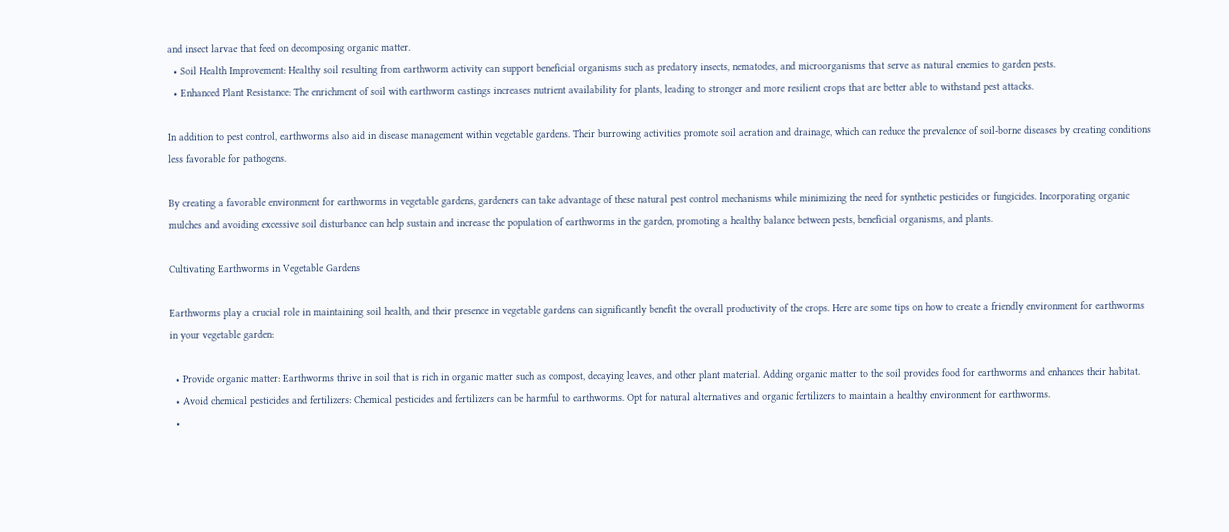and insect larvae that feed on decomposing organic matter.
  • Soil Health Improvement: Healthy soil resulting from earthworm activity can support beneficial organisms such as predatory insects, nematodes, and microorganisms that serve as natural enemies to garden pests.
  • Enhanced Plant Resistance: The enrichment of soil with earthworm castings increases nutrient availability for plants, leading to stronger and more resilient crops that are better able to withstand pest attacks.

In addition to pest control, earthworms also aid in disease management within vegetable gardens. Their burrowing activities promote soil aeration and drainage, which can reduce the prevalence of soil-borne diseases by creating conditions less favorable for pathogens.

By creating a favorable environment for earthworms in vegetable gardens, gardeners can take advantage of these natural pest control mechanisms while minimizing the need for synthetic pesticides or fungicides. Incorporating organic mulches and avoiding excessive soil disturbance can help sustain and increase the population of earthworms in the garden, promoting a healthy balance between pests, beneficial organisms, and plants.

Cultivating Earthworms in Vegetable Gardens

Earthworms play a crucial role in maintaining soil health, and their presence in vegetable gardens can significantly benefit the overall productivity of the crops. Here are some tips on how to create a friendly environment for earthworms in your vegetable garden:

  • Provide organic matter: Earthworms thrive in soil that is rich in organic matter such as compost, decaying leaves, and other plant material. Adding organic matter to the soil provides food for earthworms and enhances their habitat.
  • Avoid chemical pesticides and fertilizers: Chemical pesticides and fertilizers can be harmful to earthworms. Opt for natural alternatives and organic fertilizers to maintain a healthy environment for earthworms.
  •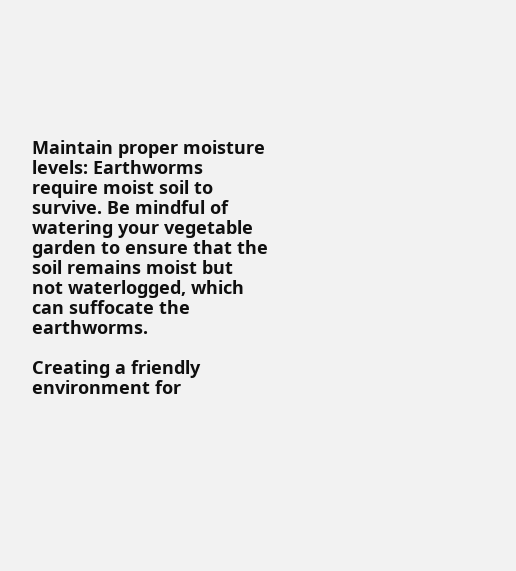Maintain proper moisture levels: Earthworms require moist soil to survive. Be mindful of watering your vegetable garden to ensure that the soil remains moist but not waterlogged, which can suffocate the earthworms.

Creating a friendly environment for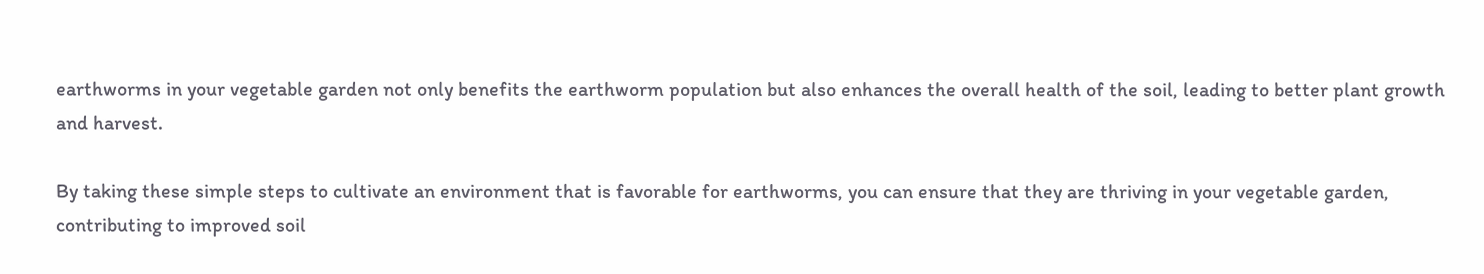earthworms in your vegetable garden not only benefits the earthworm population but also enhances the overall health of the soil, leading to better plant growth and harvest.

By taking these simple steps to cultivate an environment that is favorable for earthworms, you can ensure that they are thriving in your vegetable garden, contributing to improved soil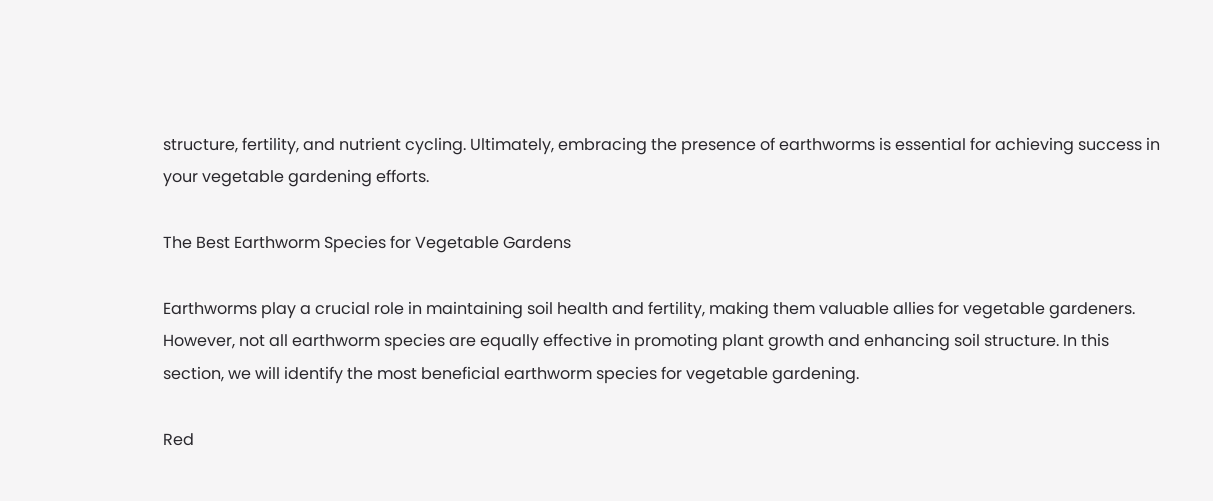structure, fertility, and nutrient cycling. Ultimately, embracing the presence of earthworms is essential for achieving success in your vegetable gardening efforts.

The Best Earthworm Species for Vegetable Gardens

Earthworms play a crucial role in maintaining soil health and fertility, making them valuable allies for vegetable gardeners. However, not all earthworm species are equally effective in promoting plant growth and enhancing soil structure. In this section, we will identify the most beneficial earthworm species for vegetable gardening.

Red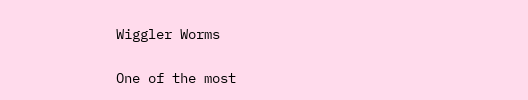Wiggler Worms

One of the most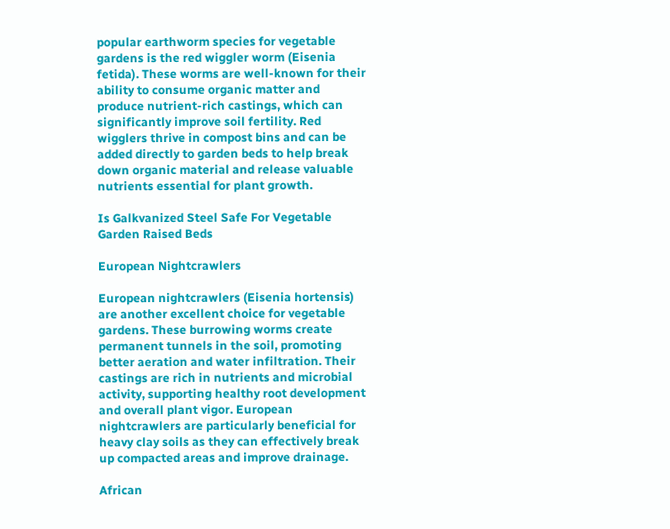popular earthworm species for vegetable gardens is the red wiggler worm (Eisenia fetida). These worms are well-known for their ability to consume organic matter and produce nutrient-rich castings, which can significantly improve soil fertility. Red wigglers thrive in compost bins and can be added directly to garden beds to help break down organic material and release valuable nutrients essential for plant growth.

Is Galkvanized Steel Safe For Vegetable Garden Raised Beds

European Nightcrawlers

European nightcrawlers (Eisenia hortensis) are another excellent choice for vegetable gardens. These burrowing worms create permanent tunnels in the soil, promoting better aeration and water infiltration. Their castings are rich in nutrients and microbial activity, supporting healthy root development and overall plant vigor. European nightcrawlers are particularly beneficial for heavy clay soils as they can effectively break up compacted areas and improve drainage.

African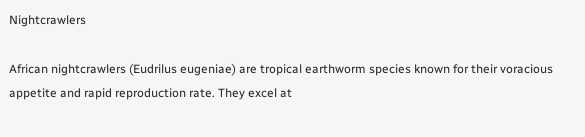Nightcrawlers

African nightcrawlers (Eudrilus eugeniae) are tropical earthworm species known for their voracious appetite and rapid reproduction rate. They excel at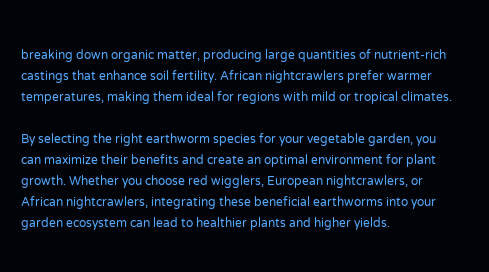breaking down organic matter, producing large quantities of nutrient-rich castings that enhance soil fertility. African nightcrawlers prefer warmer temperatures, making them ideal for regions with mild or tropical climates.

By selecting the right earthworm species for your vegetable garden, you can maximize their benefits and create an optimal environment for plant growth. Whether you choose red wigglers, European nightcrawlers, or African nightcrawlers, integrating these beneficial earthworms into your garden ecosystem can lead to healthier plants and higher yields.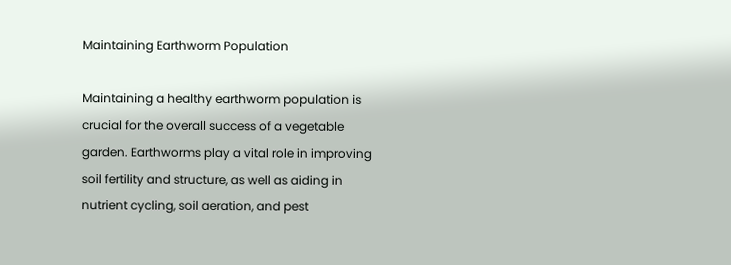Maintaining Earthworm Population

Maintaining a healthy earthworm population is crucial for the overall success of a vegetable garden. Earthworms play a vital role in improving soil fertility and structure, as well as aiding in nutrient cycling, soil aeration, and pest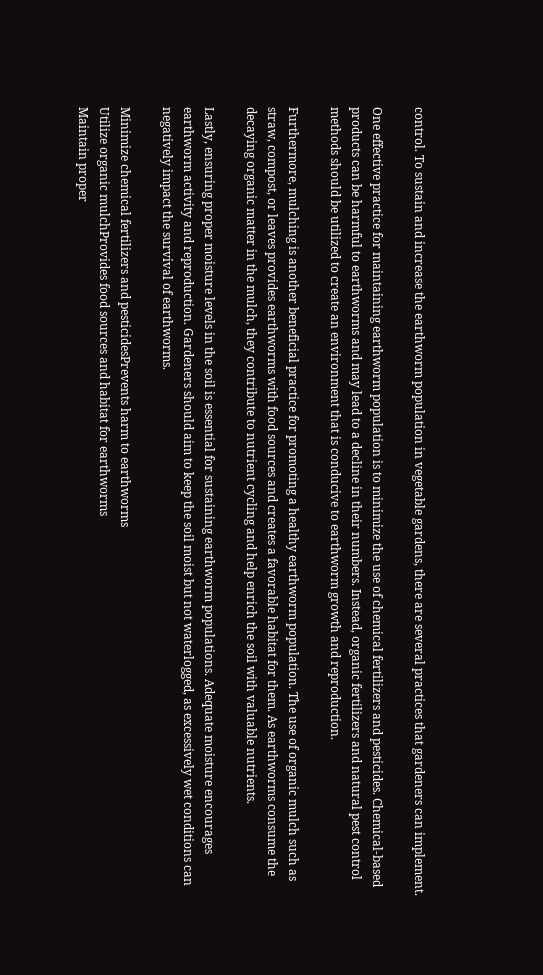control. To sustain and increase the earthworm population in vegetable gardens, there are several practices that gardeners can implement.

One effective practice for maintaining earthworm population is to minimize the use of chemical fertilizers and pesticides. Chemical-based products can be harmful to earthworms and may lead to a decline in their numbers. Instead, organic fertilizers and natural pest control methods should be utilized to create an environment that is conducive to earthworm growth and reproduction.

Furthermore, mulching is another beneficial practice for promoting a healthy earthworm population. The use of organic mulch such as straw, compost, or leaves provides earthworms with food sources and creates a favorable habitat for them. As earthworms consume the decaying organic matter in the mulch, they contribute to nutrient cycling and help enrich the soil with valuable nutrients.

Lastly, ensuring proper moisture levels in the soil is essential for sustaining earthworm populations. Adequate moisture encourages earthworm activity and reproduction. Gardeners should aim to keep the soil moist but not waterlogged, as excessively wet conditions can negatively impact the survival of earthworms.

Minimize chemical fertilizers and pesticidesPrevents harm to earthworms
Utilize organic mulchProvides food sources and habitat for earthworms
Maintain proper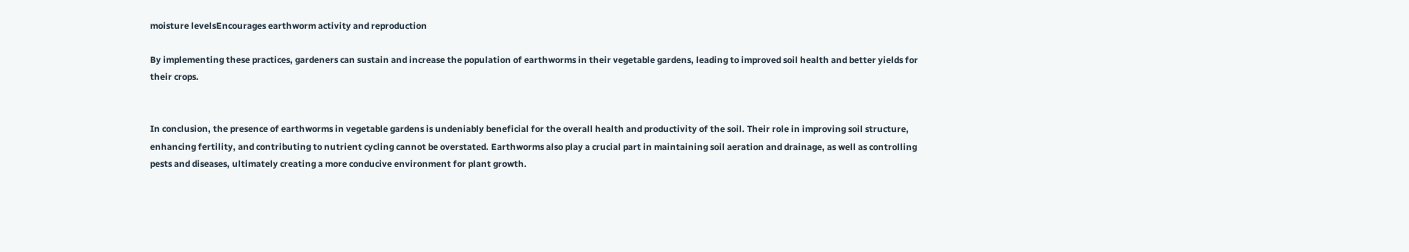moisture levelsEncourages earthworm activity and reproduction

By implementing these practices, gardeners can sustain and increase the population of earthworms in their vegetable gardens, leading to improved soil health and better yields for their crops.


In conclusion, the presence of earthworms in vegetable gardens is undeniably beneficial for the overall health and productivity of the soil. Their role in improving soil structure, enhancing fertility, and contributing to nutrient cycling cannot be overstated. Earthworms also play a crucial part in maintaining soil aeration and drainage, as well as controlling pests and diseases, ultimately creating a more conducive environment for plant growth.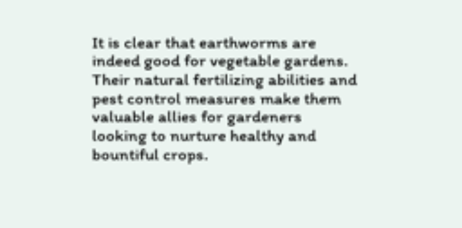It is clear that earthworms are indeed good for vegetable gardens. Their natural fertilizing abilities and pest control measures make them valuable allies for gardeners looking to nurture healthy and bountiful crops.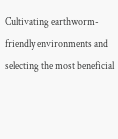Cultivating earthworm-friendly environments and selecting the most beneficial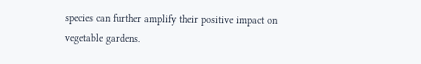species can further amplify their positive impact on vegetable gardens.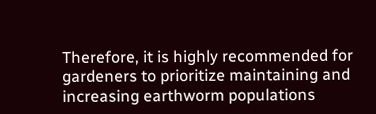Therefore, it is highly recommended for gardeners to prioritize maintaining and increasing earthworm populations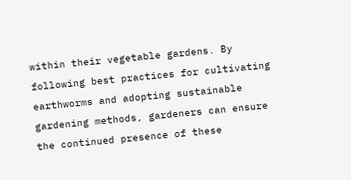within their vegetable gardens. By following best practices for cultivating earthworms and adopting sustainable gardening methods, gardeners can ensure the continued presence of these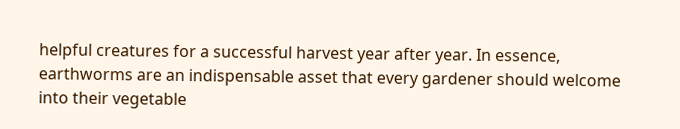helpful creatures for a successful harvest year after year. In essence, earthworms are an indispensable asset that every gardener should welcome into their vegetable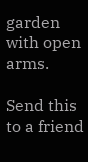garden with open arms.

Send this to a friend